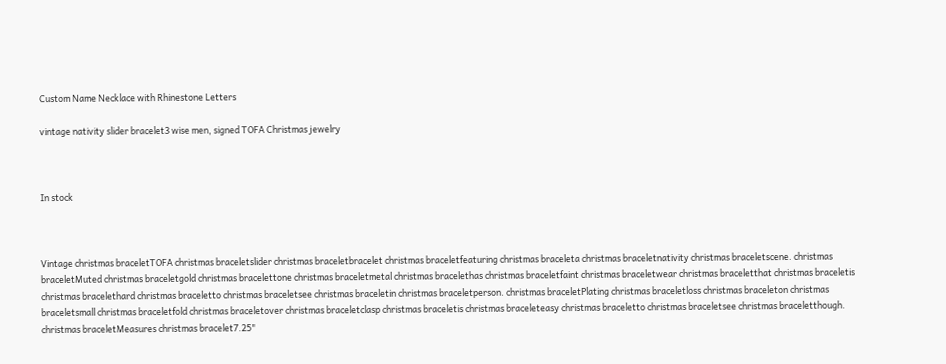Custom Name Necklace with Rhinestone Letters

vintage nativity slider bracelet3 wise men, signed TOFA Christmas jewelry



In stock



Vintage christmas braceletTOFA christmas braceletslider christmas braceletbracelet christmas braceletfeaturing christmas braceleta christmas braceletnativity christmas braceletscene. christmas braceletMuted christmas braceletgold christmas bracelettone christmas braceletmetal christmas bracelethas christmas braceletfaint christmas braceletwear christmas braceletthat christmas braceletis christmas bracelethard christmas braceletto christmas braceletsee christmas braceletin christmas braceletperson. christmas braceletPlating christmas braceletloss christmas braceleton christmas braceletsmall christmas braceletfold christmas braceletover christmas braceletclasp christmas braceletis christmas braceleteasy christmas braceletto christmas braceletsee christmas braceletthough. christmas braceletMeasures christmas bracelet7.25"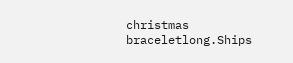christmas braceletlong.Ships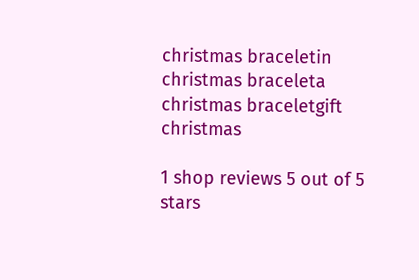christmas braceletin christmas braceleta christmas braceletgift christmas

1 shop reviews 5 out of 5 stars